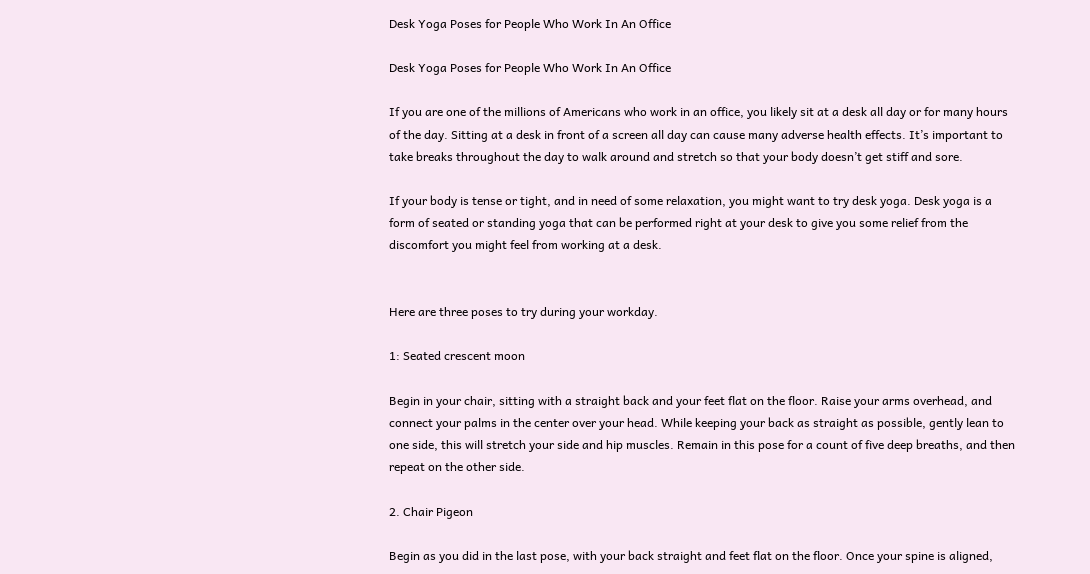Desk Yoga Poses for People Who Work In An Office

Desk Yoga Poses for People Who Work In An Office

If you are one of the millions of Americans who work in an office, you likely sit at a desk all day or for many hours of the day. Sitting at a desk in front of a screen all day can cause many adverse health effects. It’s important to take breaks throughout the day to walk around and stretch so that your body doesn’t get stiff and sore.

If your body is tense or tight, and in need of some relaxation, you might want to try desk yoga. Desk yoga is a form of seated or standing yoga that can be performed right at your desk to give you some relief from the discomfort you might feel from working at a desk.


Here are three poses to try during your workday.

1: Seated crescent moon

Begin in your chair, sitting with a straight back and your feet flat on the floor. Raise your arms overhead, and connect your palms in the center over your head. While keeping your back as straight as possible, gently lean to one side, this will stretch your side and hip muscles. Remain in this pose for a count of five deep breaths, and then repeat on the other side.

2. Chair Pigeon

Begin as you did in the last pose, with your back straight and feet flat on the floor. Once your spine is aligned,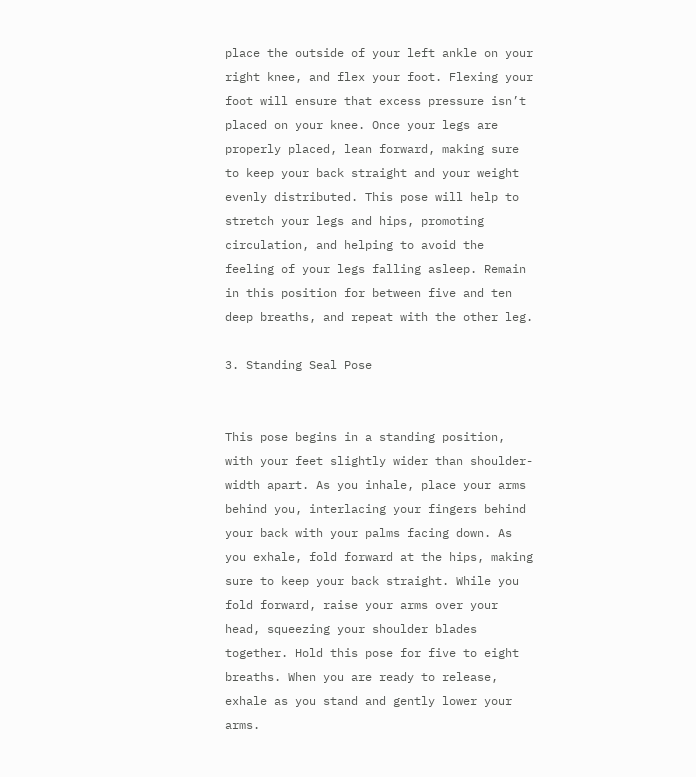place the outside of your left ankle on your right knee, and flex your foot. Flexing your foot will ensure that excess pressure isn’t placed on your knee. Once your legs are properly placed, lean forward, making sure to keep your back straight and your weight evenly distributed. This pose will help to stretch your legs and hips, promoting circulation, and helping to avoid the feeling of your legs falling asleep. Remain in this position for between five and ten deep breaths, and repeat with the other leg.

3. Standing Seal Pose


This pose begins in a standing position, with your feet slightly wider than shoulder-width apart. As you inhale, place your arms behind you, interlacing your fingers behind your back with your palms facing down. As you exhale, fold forward at the hips, making sure to keep your back straight. While you fold forward, raise your arms over your head, squeezing your shoulder blades together. Hold this pose for five to eight breaths. When you are ready to release, exhale as you stand and gently lower your arms.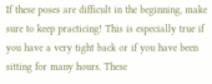If these poses are difficult in the beginning, make sure to keep practicing! This is especially true if you have a very tight back or if you have been sitting for many hours. These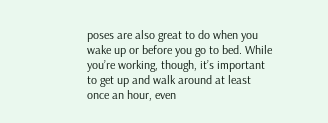poses are also great to do when you wake up or before you go to bed. While you’re working, though, it’s important to get up and walk around at least once an hour, even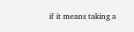if it means taking a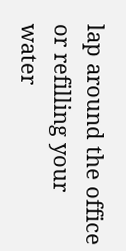lap around the office or refilling your water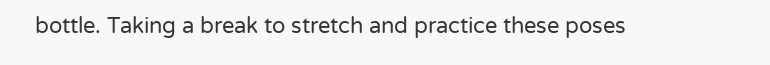bottle. Taking a break to stretch and practice these poses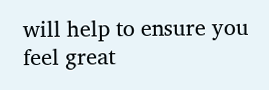will help to ensure you feel great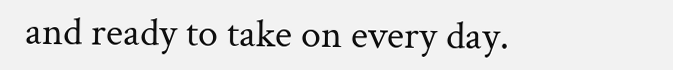and ready to take on every day.